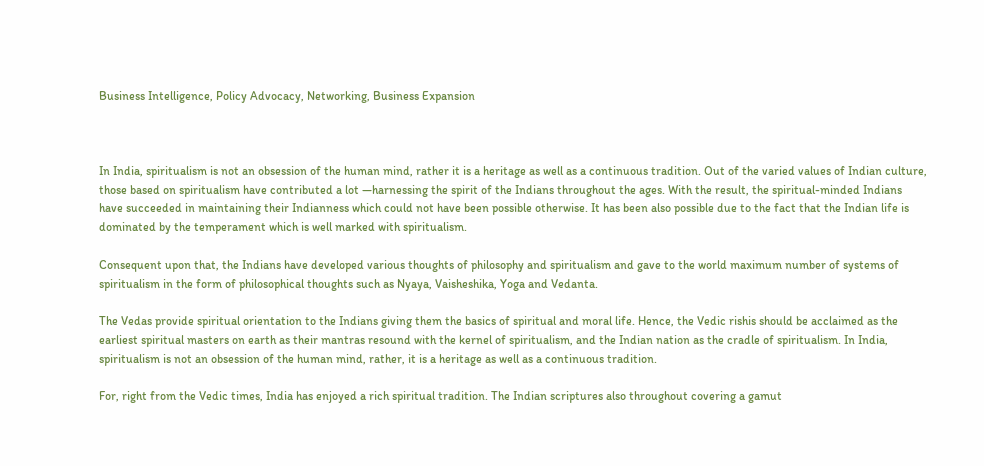Business Intelligence, Policy Advocacy, Networking, Business Expansion



In India, spiritualism is not an obsession of the human mind, rather it is a heritage as well as a continuous tradition. Out of the varied values of Indian culture, those based on spiritualism have contributed a lot —harnessing the spirit of the Indians throughout the ages. With the result, the spiritual-minded Indians have succeeded in maintaining their Indianness which could not have been possible otherwise. It has been also possible due to the fact that the Indian life is dominated by the temperament which is well marked with spiritualism.

Consequent upon that, the Indians have developed various thoughts of philosophy and spiritualism and gave to the world maximum number of systems of spiritualism in the form of philosophical thoughts such as Nyaya, Vaisheshika, Yoga and Vedanta.

The Vedas provide spiritual orientation to the Indians giving them the basics of spiritual and moral life. Hence, the Vedic rishis should be acclaimed as the earliest spiritual masters on earth as their mantras resound with the kernel of spiritualism, and the Indian nation as the cradle of spiritualism. In India, spiritualism is not an obsession of the human mind, rather, it is a heritage as well as a continuous tradition.

For, right from the Vedic times, India has enjoyed a rich spiritual tradition. The Indian scriptures also throughout covering a gamut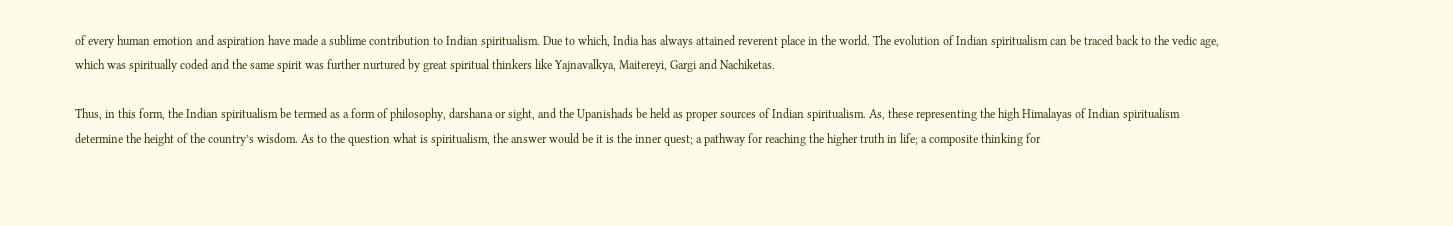of every human emotion and aspiration have made a sublime contribution to Indian spiritualism. Due to which, India has always attained reverent place in the world. The evolution of Indian spiritualism can be traced back to the vedic age, which was spiritually coded and the same spirit was further nurtured by great spiritual thinkers like Yajnavalkya, Maitereyi, Gargi and Nachiketas.

Thus, in this form, the Indian spiritualism be termed as a form of philosophy, darshana or sight, and the Upanishads be held as proper sources of Indian spiritualism. As, these representing the high Himalayas of Indian spiritualism determine the height of the country’s wisdom. As to the question what is spiritualism, the answer would be it is the inner quest; a pathway for reaching the higher truth in life; a composite thinking for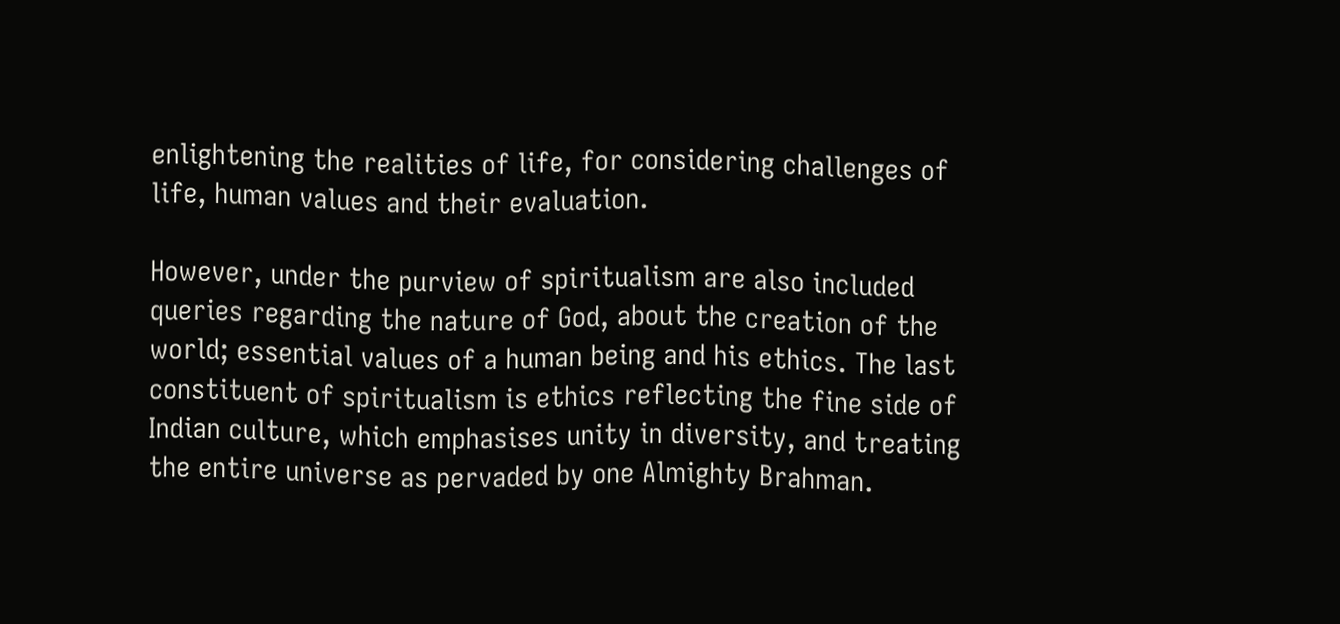enlightening the realities of life, for considering challenges of life, human values and their evaluation.

However, under the purview of spiritualism are also included queries regarding the nature of God, about the creation of the world; essential values of a human being and his ethics. The last constituent of spiritualism is ethics reflecting the fine side of Indian culture, which emphasises unity in diversity, and treating the entire universe as pervaded by one Almighty Brahman.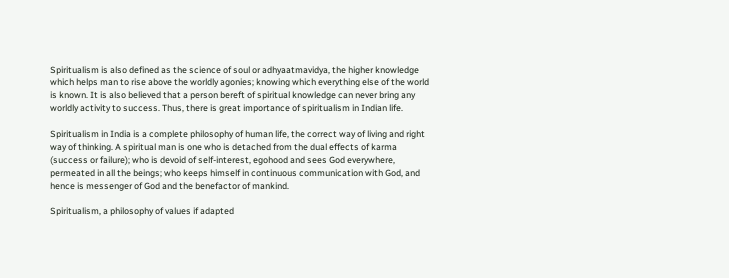Spiritualism is also defined as the science of soul or adhyaatmavidya, the higher knowledge which helps man to rise above the worldly agonies; knowing which everything else of the world is known. It is also believed that a person bereft of spiritual knowledge can never bring any worldly activity to success. Thus, there is great importance of spiritualism in Indian life.

Spiritualism in India is a complete philosophy of human life, the correct way of living and right way of thinking. A spiritual man is one who is detached from the dual effects of karma (success or failure); who is devoid of self-interest, egohood and sees God everywhere, permeated in all the beings; who keeps himself in continuous communication with God, and hence is messenger of God and the benefactor of mankind.

Spiritualism, a philosophy of values if adapted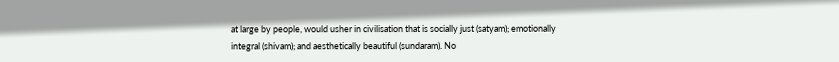at large by people, would usher in civilisation that is socially just (satyam); emotionally integral (shivam); and aesthetically beautiful (sundaram). No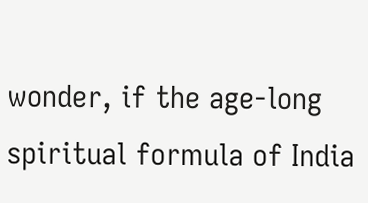wonder, if the age-long spiritual formula of India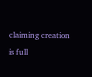claiming creation is full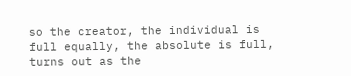so the creator, the individual is full equally, the absolute is full, turns out as the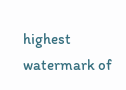highest watermark of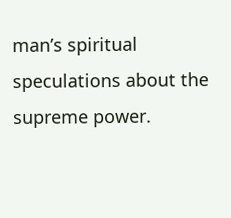man’s spiritual speculations about the supreme power.